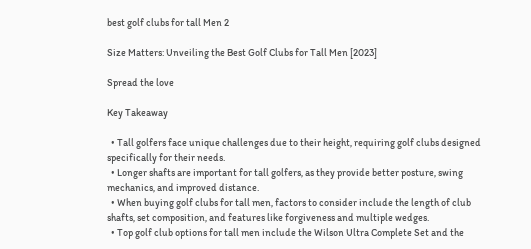best golf clubs for tall Men 2

Size Matters: Unveiling the Best Golf Clubs for Tall Men [2023]

Spread the love

Key Takeaway

  • Tall golfers face unique challenges due to their height, requiring golf clubs designed specifically for their needs.
  • Longer shafts are important for tall golfers, as they provide better posture, swing mechanics, and improved distance.
  • When buying golf clubs for tall men, factors to consider include the length of club shafts, set composition, and features like forgiveness and multiple wedges.
  • Top golf club options for tall men include the Wilson Ultra Complete Set and the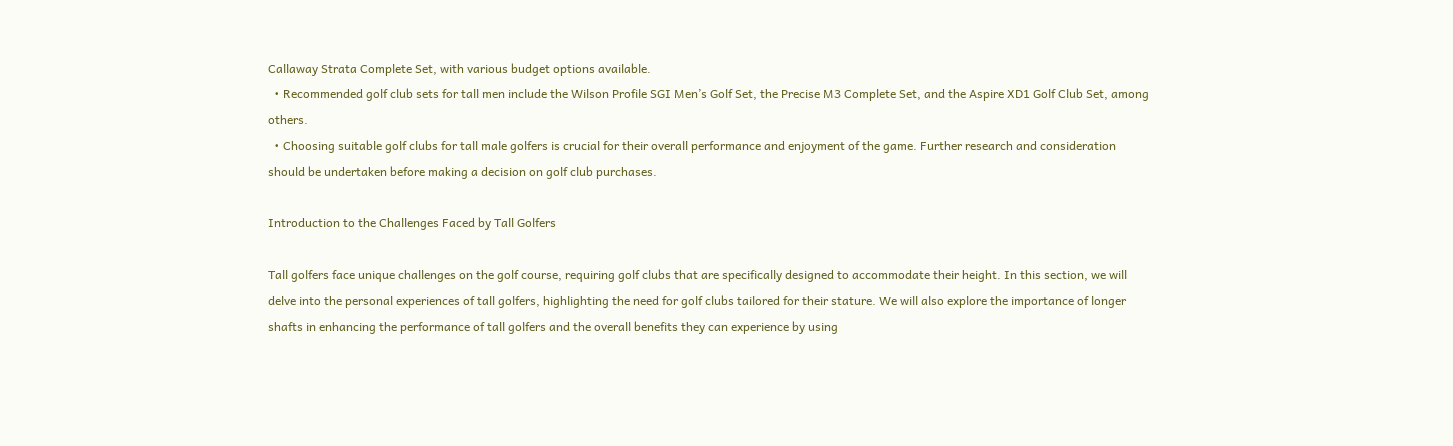Callaway Strata Complete Set, with various budget options available.
  • Recommended golf club sets for tall men include the Wilson Profile SGI Men’s Golf Set, the Precise M3 Complete Set, and the Aspire XD1 Golf Club Set, among others.
  • Choosing suitable golf clubs for tall male golfers is crucial for their overall performance and enjoyment of the game. Further research and consideration should be undertaken before making a decision on golf club purchases.

Introduction to the Challenges Faced by Tall Golfers

Tall golfers face unique challenges on the golf course, requiring golf clubs that are specifically designed to accommodate their height. In this section, we will delve into the personal experiences of tall golfers, highlighting the need for golf clubs tailored for their stature. We will also explore the importance of longer shafts in enhancing the performance of tall golfers and the overall benefits they can experience by using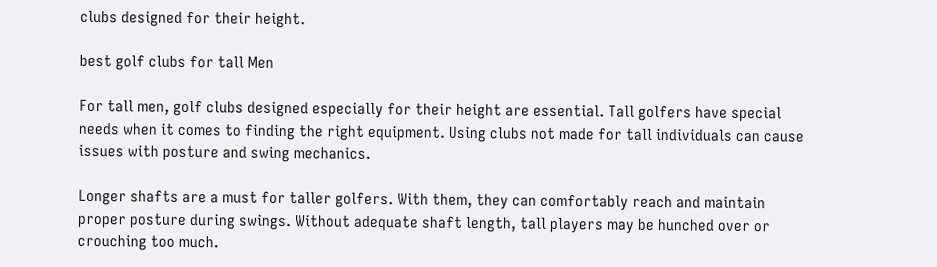clubs designed for their height.

best golf clubs for tall Men

For tall men, golf clubs designed especially for their height are essential. Tall golfers have special needs when it comes to finding the right equipment. Using clubs not made for tall individuals can cause issues with posture and swing mechanics.

Longer shafts are a must for taller golfers. With them, they can comfortably reach and maintain proper posture during swings. Without adequate shaft length, tall players may be hunched over or crouching too much.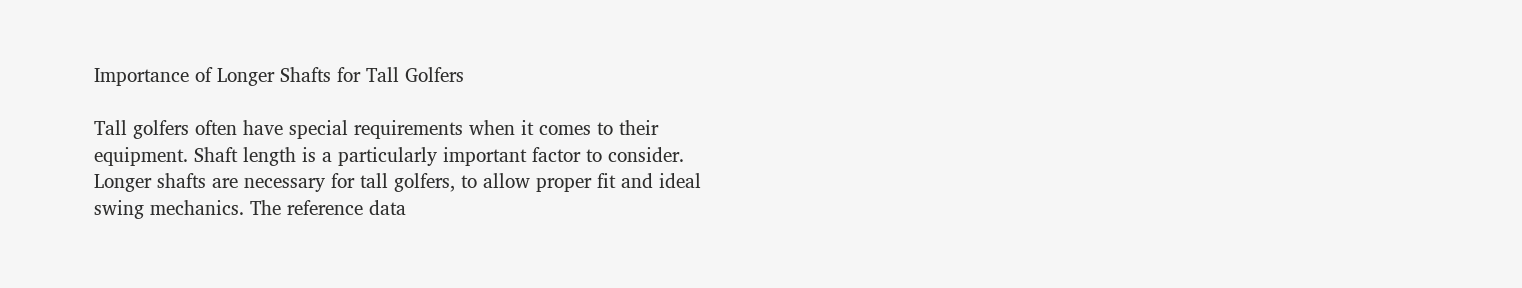Importance of Longer Shafts for Tall Golfers

Tall golfers often have special requirements when it comes to their equipment. Shaft length is a particularly important factor to consider. Longer shafts are necessary for tall golfers, to allow proper fit and ideal swing mechanics. The reference data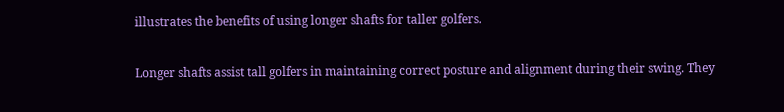illustrates the benefits of using longer shafts for taller golfers.

Longer shafts assist tall golfers in maintaining correct posture and alignment during their swing. They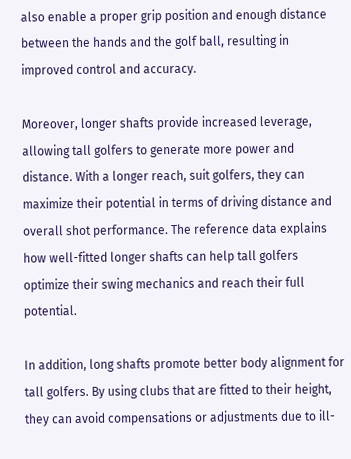also enable a proper grip position and enough distance between the hands and the golf ball, resulting in improved control and accuracy.

Moreover, longer shafts provide increased leverage, allowing tall golfers to generate more power and distance. With a longer reach, suit golfers, they can maximize their potential in terms of driving distance and overall shot performance. The reference data explains how well-fitted longer shafts can help tall golfers optimize their swing mechanics and reach their full potential.

In addition, long shafts promote better body alignment for tall golfers. By using clubs that are fitted to their height, they can avoid compensations or adjustments due to ill-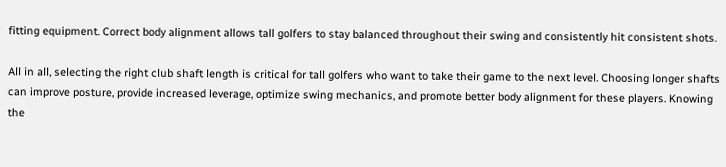fitting equipment. Correct body alignment allows tall golfers to stay balanced throughout their swing and consistently hit consistent shots.

All in all, selecting the right club shaft length is critical for tall golfers who want to take their game to the next level. Choosing longer shafts can improve posture, provide increased leverage, optimize swing mechanics, and promote better body alignment for these players. Knowing the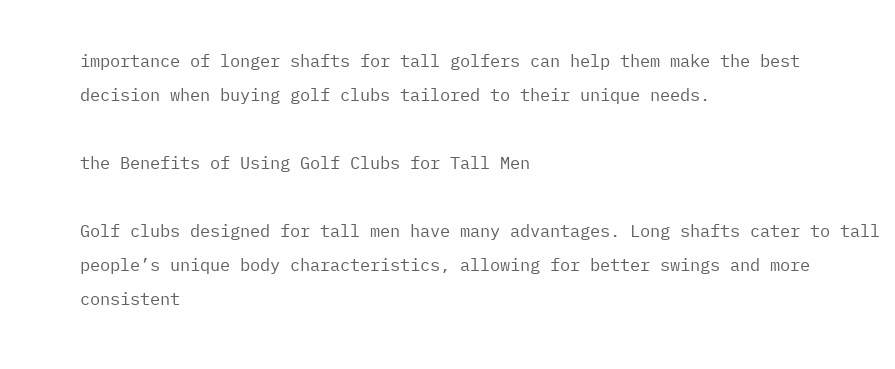importance of longer shafts for tall golfers can help them make the best decision when buying golf clubs tailored to their unique needs.

the Benefits of Using Golf Clubs for Tall Men

Golf clubs designed for tall men have many advantages. Long shafts cater to tall people’s unique body characteristics, allowing for better swings and more consistent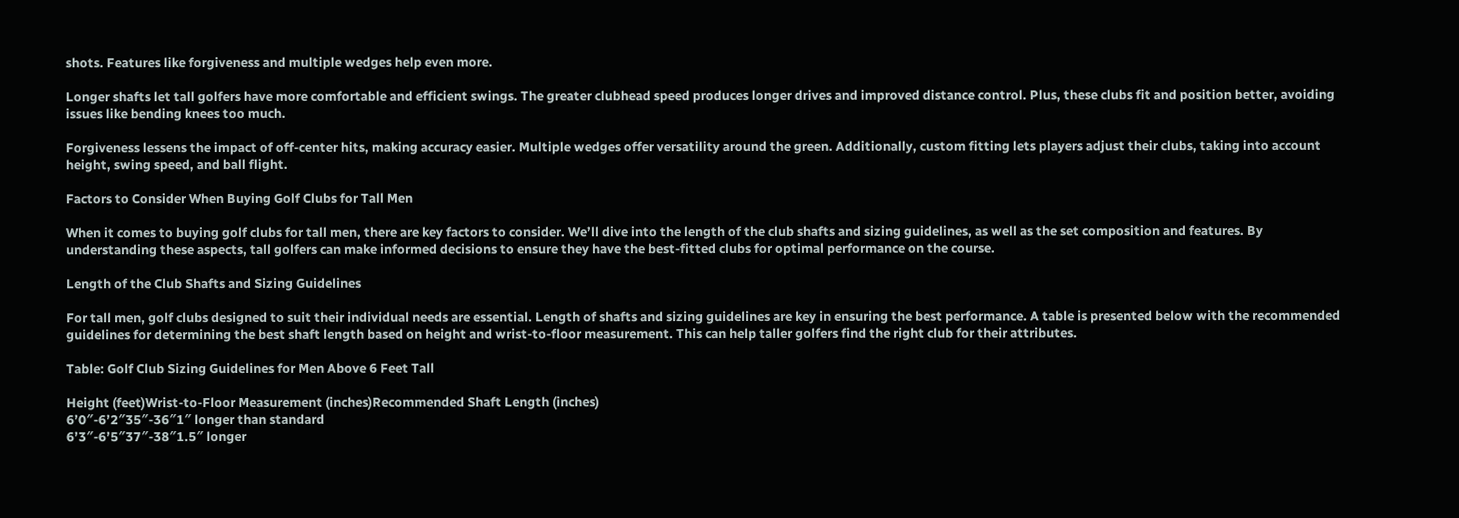shots. Features like forgiveness and multiple wedges help even more.

Longer shafts let tall golfers have more comfortable and efficient swings. The greater clubhead speed produces longer drives and improved distance control. Plus, these clubs fit and position better, avoiding issues like bending knees too much.

Forgiveness lessens the impact of off-center hits, making accuracy easier. Multiple wedges offer versatility around the green. Additionally, custom fitting lets players adjust their clubs, taking into account height, swing speed, and ball flight.

Factors to Consider When Buying Golf Clubs for Tall Men

When it comes to buying golf clubs for tall men, there are key factors to consider. We’ll dive into the length of the club shafts and sizing guidelines, as well as the set composition and features. By understanding these aspects, tall golfers can make informed decisions to ensure they have the best-fitted clubs for optimal performance on the course.

Length of the Club Shafts and Sizing Guidelines

For tall men, golf clubs designed to suit their individual needs are essential. Length of shafts and sizing guidelines are key in ensuring the best performance. A table is presented below with the recommended guidelines for determining the best shaft length based on height and wrist-to-floor measurement. This can help taller golfers find the right club for their attributes.

Table: Golf Club Sizing Guidelines for Men Above 6 Feet Tall

Height (feet)Wrist-to-Floor Measurement (inches)Recommended Shaft Length (inches)
6’0″-6’2″35″-36″1″ longer than standard
6’3″-6’5″37″-38″1.5″ longer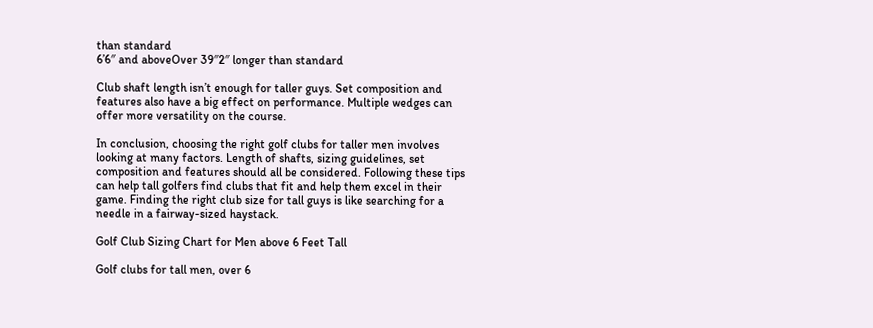than standard
6’6″ and aboveOver 39″2″ longer than standard

Club shaft length isn’t enough for taller guys. Set composition and features also have a big effect on performance. Multiple wedges can offer more versatility on the course.

In conclusion, choosing the right golf clubs for taller men involves looking at many factors. Length of shafts, sizing guidelines, set composition and features should all be considered. Following these tips can help tall golfers find clubs that fit and help them excel in their game. Finding the right club size for tall guys is like searching for a needle in a fairway-sized haystack.

Golf Club Sizing Chart for Men above 6 Feet Tall

Golf clubs for tall men, over 6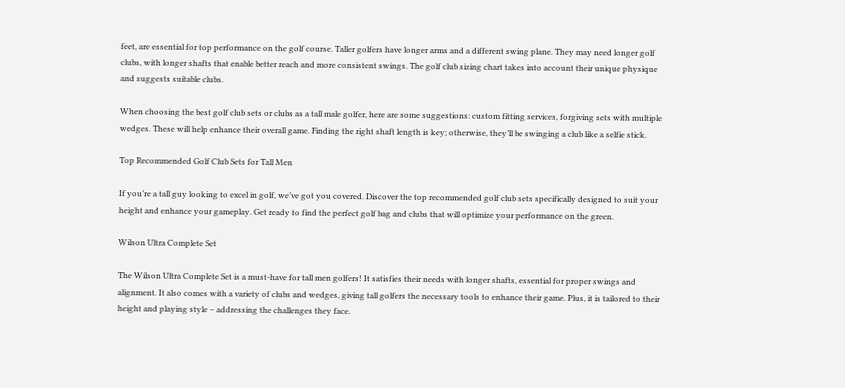feet, are essential for top performance on the golf course. Taller golfers have longer arms and a different swing plane. They may need longer golf clubs, with longer shafts that enable better reach and more consistent swings. The golf club sizing chart takes into account their unique physique and suggests suitable clubs.

When choosing the best golf club sets or clubs as a tall male golfer, here are some suggestions: custom fitting services, forgiving sets with multiple wedges. These will help enhance their overall game. Finding the right shaft length is key; otherwise, they’ll be swinging a club like a selfie stick.

Top Recommended Golf Club Sets for Tall Men

If you’re a tall guy looking to excel in golf, we’ve got you covered. Discover the top recommended golf club sets specifically designed to suit your height and enhance your gameplay. Get ready to find the perfect golf bag and clubs that will optimize your performance on the green.

Wilson Ultra Complete Set

The Wilson Ultra Complete Set is a must-have for tall men golfers! It satisfies their needs with longer shafts, essential for proper swings and alignment. It also comes with a variety of clubs and wedges, giving tall golfers the necessary tools to enhance their game. Plus, it is tailored to their height and playing style – addressing the challenges they face.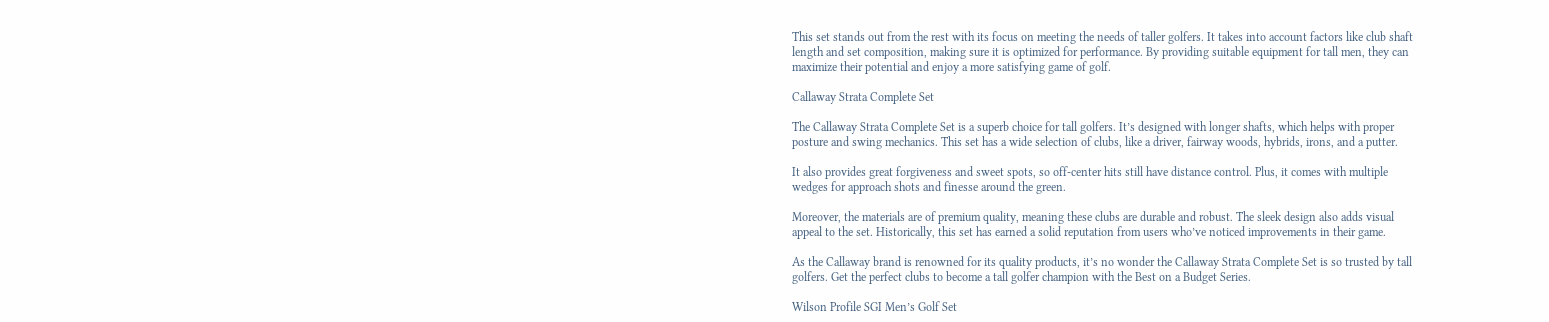This set stands out from the rest with its focus on meeting the needs of taller golfers. It takes into account factors like club shaft length and set composition, making sure it is optimized for performance. By providing suitable equipment for tall men, they can maximize their potential and enjoy a more satisfying game of golf.

Callaway Strata Complete Set

The Callaway Strata Complete Set is a superb choice for tall golfers. It’s designed with longer shafts, which helps with proper posture and swing mechanics. This set has a wide selection of clubs, like a driver, fairway woods, hybrids, irons, and a putter.

It also provides great forgiveness and sweet spots, so off-center hits still have distance control. Plus, it comes with multiple wedges for approach shots and finesse around the green.

Moreover, the materials are of premium quality, meaning these clubs are durable and robust. The sleek design also adds visual appeal to the set. Historically, this set has earned a solid reputation from users who’ve noticed improvements in their game.

As the Callaway brand is renowned for its quality products, it’s no wonder the Callaway Strata Complete Set is so trusted by tall golfers. Get the perfect clubs to become a tall golfer champion with the Best on a Budget Series.

Wilson Profile SGI Men’s Golf Set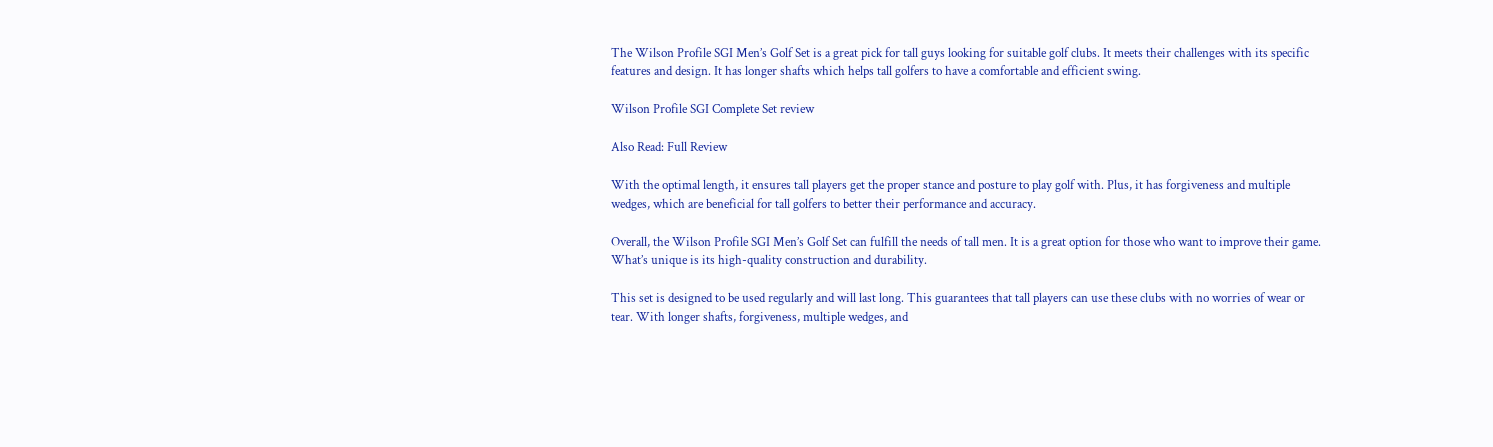The Wilson Profile SGI Men’s Golf Set is a great pick for tall guys looking for suitable golf clubs. It meets their challenges with its specific features and design. It has longer shafts which helps tall golfers to have a comfortable and efficient swing.

Wilson Profile SGI Complete Set review

Also Read: Full Review

With the optimal length, it ensures tall players get the proper stance and posture to play golf with. Plus, it has forgiveness and multiple wedges, which are beneficial for tall golfers to better their performance and accuracy.

Overall, the Wilson Profile SGI Men’s Golf Set can fulfill the needs of tall men. It is a great option for those who want to improve their game. What’s unique is its high-quality construction and durability.

This set is designed to be used regularly and will last long. This guarantees that tall players can use these clubs with no worries of wear or tear. With longer shafts, forgiveness, multiple wedges, and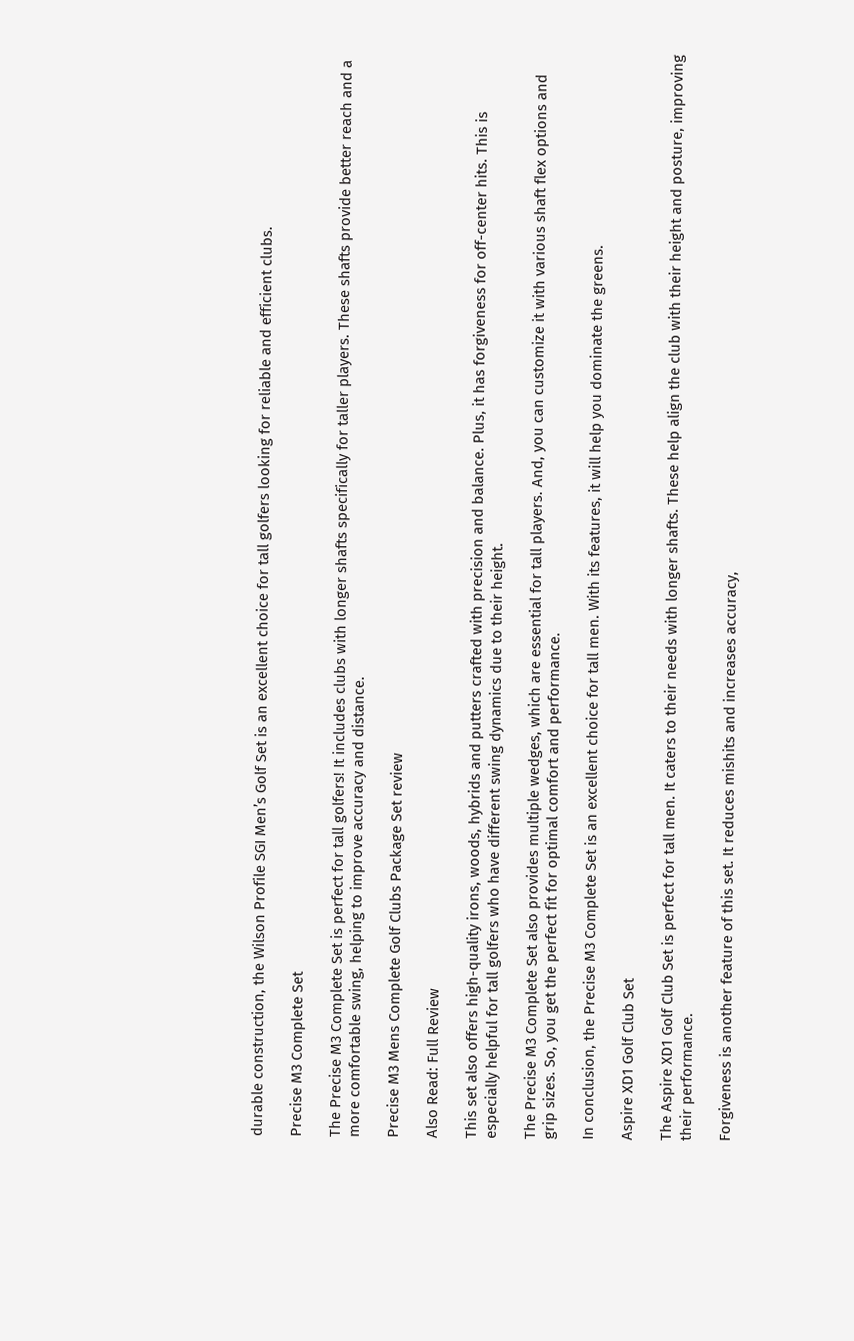durable construction, the Wilson Profile SGI Men’s Golf Set is an excellent choice for tall golfers looking for reliable and efficient clubs.

Precise M3 Complete Set

The Precise M3 Complete Set is perfect for tall golfers! It includes clubs with longer shafts specifically for taller players. These shafts provide better reach and a more comfortable swing, helping to improve accuracy and distance.

Precise M3 Mens Complete Golf Clubs Package Set review

Also Read: Full Review

This set also offers high-quality irons, woods, hybrids and putters crafted with precision and balance. Plus, it has forgiveness for off-center hits. This is especially helpful for tall golfers who have different swing dynamics due to their height.

The Precise M3 Complete Set also provides multiple wedges, which are essential for tall players. And, you can customize it with various shaft flex options and grip sizes. So, you get the perfect fit for optimal comfort and performance.

In conclusion, the Precise M3 Complete Set is an excellent choice for tall men. With its features, it will help you dominate the greens.

Aspire XD1 Golf Club Set

The Aspire XD1 Golf Club Set is perfect for tall men. It caters to their needs with longer shafts. These help align the club with their height and posture, improving their performance.

Forgiveness is another feature of this set. It reduces mishits and increases accuracy,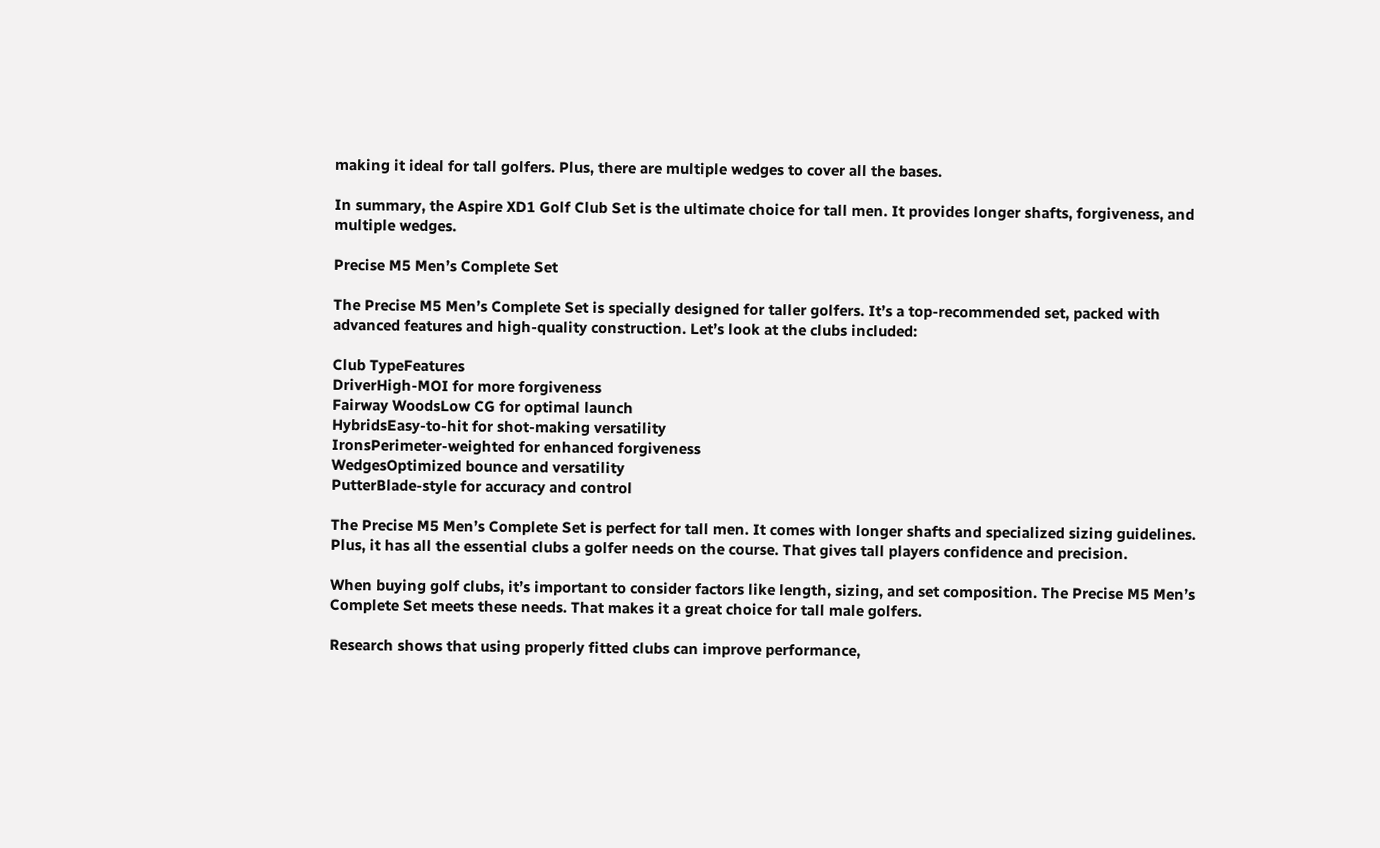making it ideal for tall golfers. Plus, there are multiple wedges to cover all the bases.

In summary, the Aspire XD1 Golf Club Set is the ultimate choice for tall men. It provides longer shafts, forgiveness, and multiple wedges.

Precise M5 Men’s Complete Set

The Precise M5 Men’s Complete Set is specially designed for taller golfers. It’s a top-recommended set, packed with advanced features and high-quality construction. Let’s look at the clubs included:

Club TypeFeatures
DriverHigh-MOI for more forgiveness
Fairway WoodsLow CG for optimal launch
HybridsEasy-to-hit for shot-making versatility
IronsPerimeter-weighted for enhanced forgiveness
WedgesOptimized bounce and versatility
PutterBlade-style for accuracy and control

The Precise M5 Men’s Complete Set is perfect for tall men. It comes with longer shafts and specialized sizing guidelines. Plus, it has all the essential clubs a golfer needs on the course. That gives tall players confidence and precision.

When buying golf clubs, it’s important to consider factors like length, sizing, and set composition. The Precise M5 Men’s Complete Set meets these needs. That makes it a great choice for tall male golfers.

Research shows that using properly fitted clubs can improve performance,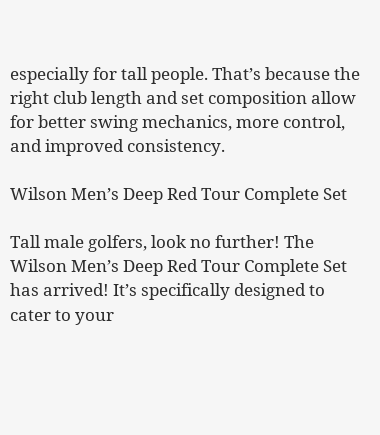especially for tall people. That’s because the right club length and set composition allow for better swing mechanics, more control, and improved consistency.

Wilson Men’s Deep Red Tour Complete Set

Tall male golfers, look no further! The Wilson Men’s Deep Red Tour Complete Set has arrived! It’s specifically designed to cater to your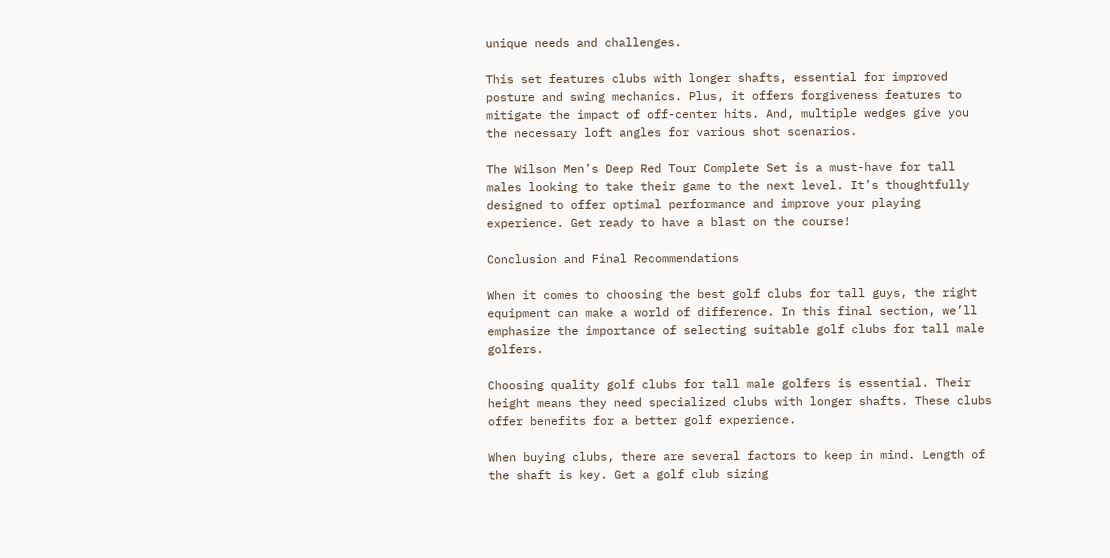unique needs and challenges.

This set features clubs with longer shafts, essential for improved posture and swing mechanics. Plus, it offers forgiveness features to mitigate the impact of off-center hits. And, multiple wedges give you the necessary loft angles for various shot scenarios.

The Wilson Men’s Deep Red Tour Complete Set is a must-have for tall males looking to take their game to the next level. It’s thoughtfully designed to offer optimal performance and improve your playing experience. Get ready to have a blast on the course!

Conclusion and Final Recommendations

When it comes to choosing the best golf clubs for tall guys, the right equipment can make a world of difference. In this final section, we’ll emphasize the importance of selecting suitable golf clubs for tall male golfers.

Choosing quality golf clubs for tall male golfers is essential. Their height means they need specialized clubs with longer shafts. These clubs offer benefits for a better golf experience.

When buying clubs, there are several factors to keep in mind. Length of the shaft is key. Get a golf club sizing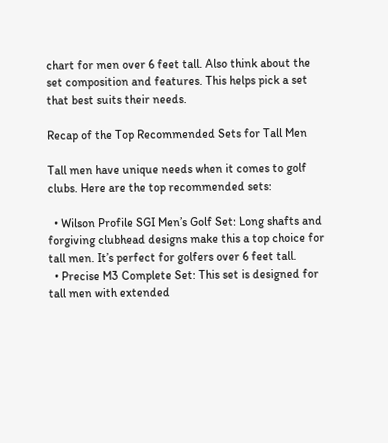chart for men over 6 feet tall. Also think about the set composition and features. This helps pick a set that best suits their needs.

Recap of the Top Recommended Sets for Tall Men

Tall men have unique needs when it comes to golf clubs. Here are the top recommended sets:

  • Wilson Profile SGI Men’s Golf Set: Long shafts and forgiving clubhead designs make this a top choice for tall men. It’s perfect for golfers over 6 feet tall.
  • Precise M3 Complete Set: This set is designed for tall men with extended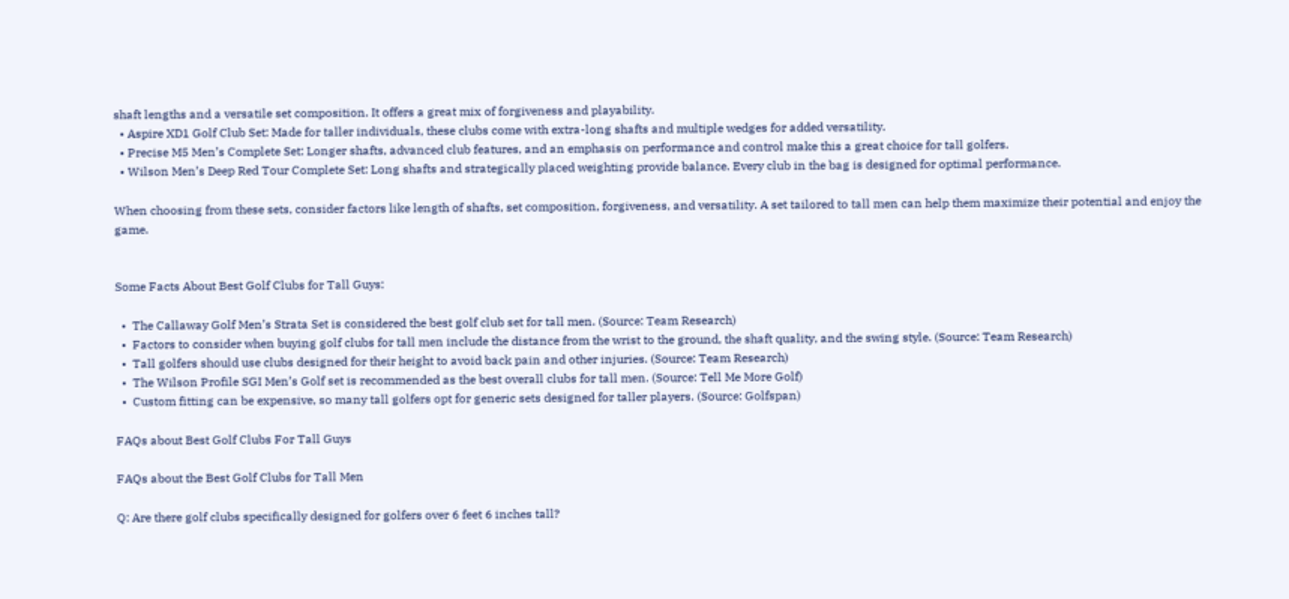shaft lengths and a versatile set composition. It offers a great mix of forgiveness and playability.
  • Aspire XD1 Golf Club Set: Made for taller individuals, these clubs come with extra-long shafts and multiple wedges for added versatility.
  • Precise M5 Men’s Complete Set: Longer shafts, advanced club features, and an emphasis on performance and control make this a great choice for tall golfers.
  • Wilson Men’s Deep Red Tour Complete Set: Long shafts and strategically placed weighting provide balance. Every club in the bag is designed for optimal performance.

When choosing from these sets, consider factors like length of shafts, set composition, forgiveness, and versatility. A set tailored to tall men can help them maximize their potential and enjoy the game.


Some Facts About Best Golf Clubs for Tall Guys:

  •  The Callaway Golf Men’s Strata Set is considered the best golf club set for tall men. (Source: Team Research)
  •  Factors to consider when buying golf clubs for tall men include the distance from the wrist to the ground, the shaft quality, and the swing style. (Source: Team Research)
  •  Tall golfers should use clubs designed for their height to avoid back pain and other injuries. (Source: Team Research)
  •  The Wilson Profile SGI Men’s Golf set is recommended as the best overall clubs for tall men. (Source: Tell Me More Golf)
  •  Custom fitting can be expensive, so many tall golfers opt for generic sets designed for taller players. (Source: Golfspan)

FAQs about Best Golf Clubs For Tall Guys

FAQs about the Best Golf Clubs for Tall Men

Q: Are there golf clubs specifically designed for golfers over 6 feet 6 inches tall?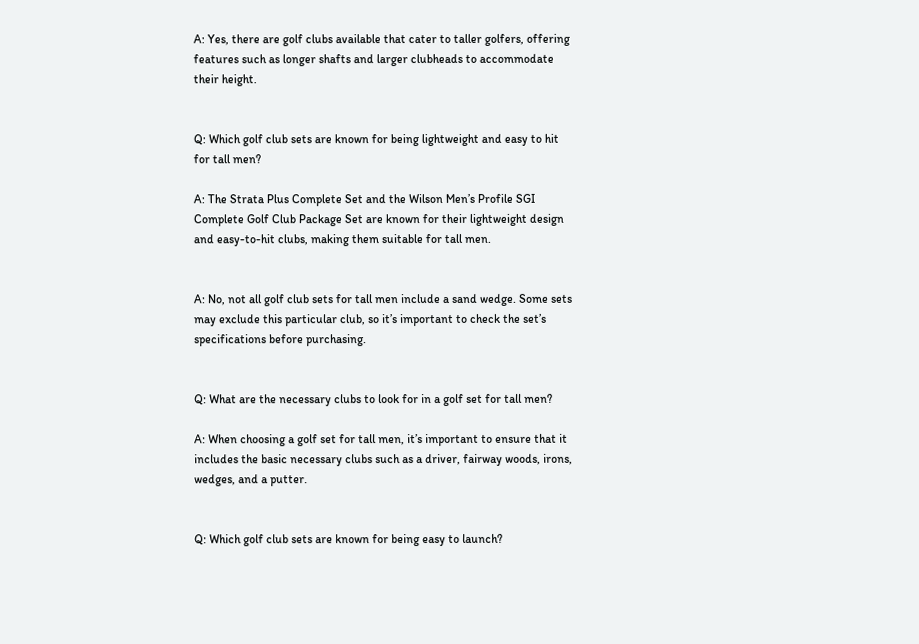A: Yes, there are golf clubs available that cater to taller golfers, offering features such as longer shafts and larger clubheads to accommodate their height.


Q: Which golf club sets are known for being lightweight and easy to hit for tall men?

A: The Strata Plus Complete Set and the Wilson Men’s Profile SGI Complete Golf Club Package Set are known for their lightweight design and easy-to-hit clubs, making them suitable for tall men.


A: No, not all golf club sets for tall men include a sand wedge. Some sets may exclude this particular club, so it’s important to check the set’s specifications before purchasing.


Q: What are the necessary clubs to look for in a golf set for tall men?

A: When choosing a golf set for tall men, it’s important to ensure that it includes the basic necessary clubs such as a driver, fairway woods, irons, wedges, and a putter.


Q: Which golf club sets are known for being easy to launch?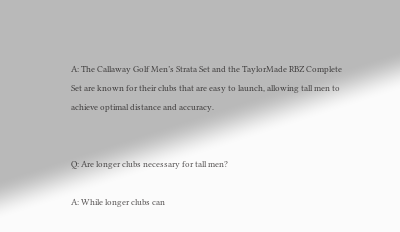A: The Callaway Golf Men’s Strata Set and the TaylorMade RBZ Complete Set are known for their clubs that are easy to launch, allowing tall men to achieve optimal distance and accuracy.


Q: Are longer clubs necessary for tall men?

A: While longer clubs can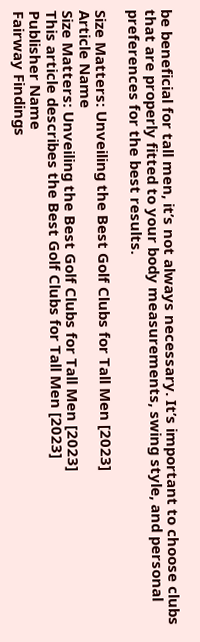be beneficial for tall men, it’s not always necessary. It’s important to choose clubs that are properly fitted to your body measurements, swing style, and personal preferences for the best results.

Size Matters: Unveiling the Best Golf Clubs for Tall Men [2023]
Article Name
Size Matters: Unveiling the Best Golf Clubs for Tall Men [2023]
This article describes the Best Golf Clubs for Tall Men [2023]
Publisher Name
Fairway Findings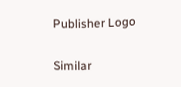Publisher Logo

Similar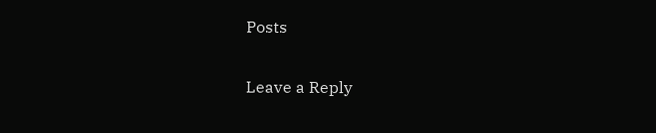Posts

Leave a Reply